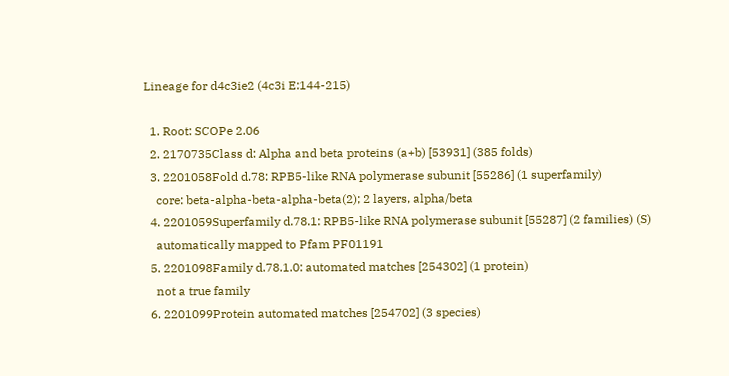Lineage for d4c3ie2 (4c3i E:144-215)

  1. Root: SCOPe 2.06
  2. 2170735Class d: Alpha and beta proteins (a+b) [53931] (385 folds)
  3. 2201058Fold d.78: RPB5-like RNA polymerase subunit [55286] (1 superfamily)
    core: beta-alpha-beta-alpha-beta(2); 2 layers, alpha/beta
  4. 2201059Superfamily d.78.1: RPB5-like RNA polymerase subunit [55287] (2 families) (S)
    automatically mapped to Pfam PF01191
  5. 2201098Family d.78.1.0: automated matches [254302] (1 protein)
    not a true family
  6. 2201099Protein automated matches [254702] (3 species)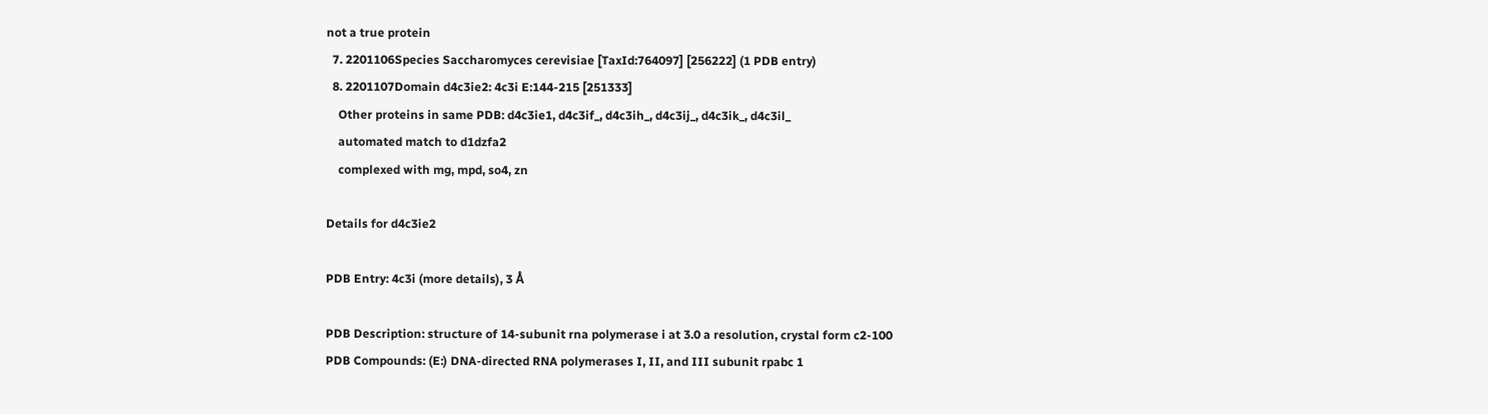not a true protein
  7. 2201106Species Saccharomyces cerevisiae [TaxId:764097] [256222] (1 PDB entry)
  8. 2201107Domain d4c3ie2: 4c3i E:144-215 [251333]
    Other proteins in same PDB: d4c3ie1, d4c3if_, d4c3ih_, d4c3ij_, d4c3ik_, d4c3il_
    automated match to d1dzfa2
    complexed with mg, mpd, so4, zn

Details for d4c3ie2

PDB Entry: 4c3i (more details), 3 Å

PDB Description: structure of 14-subunit rna polymerase i at 3.0 a resolution, crystal form c2-100
PDB Compounds: (E:) DNA-directed RNA polymerases I, II, and III subunit rpabc 1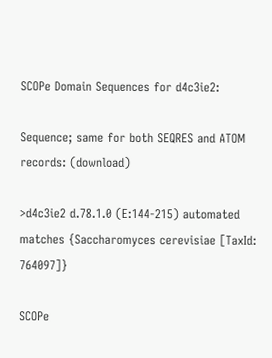SCOPe Domain Sequences for d4c3ie2:

Sequence; same for both SEQRES and ATOM records: (download)

>d4c3ie2 d.78.1.0 (E:144-215) automated matches {Saccharomyces cerevisiae [TaxId: 764097]}

SCOPe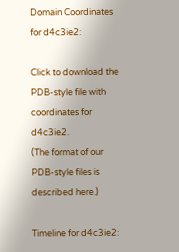Domain Coordinates for d4c3ie2:

Click to download the PDB-style file with coordinates for d4c3ie2.
(The format of our PDB-style files is described here.)

Timeline for d4c3ie2: